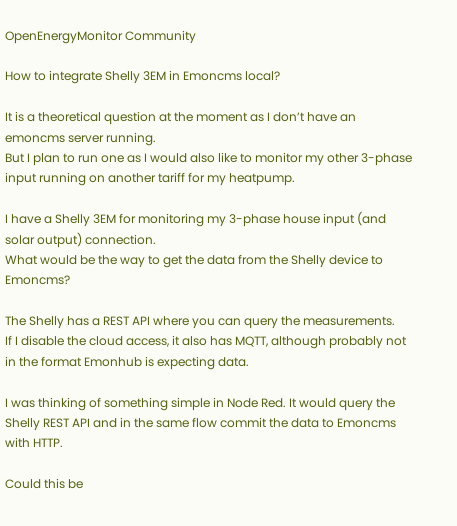OpenEnergyMonitor Community

How to integrate Shelly 3EM in Emoncms local?

It is a theoretical question at the moment as I don’t have an emoncms server running.
But I plan to run one as I would also like to monitor my other 3-phase input running on another tariff for my heatpump.

I have a Shelly 3EM for monitoring my 3-phase house input (and solar output) connection.
What would be the way to get the data from the Shelly device to Emoncms?

The Shelly has a REST API where you can query the measurements.
If I disable the cloud access, it also has MQTT, although probably not in the format Emonhub is expecting data.

I was thinking of something simple in Node Red. It would query the Shelly REST API and in the same flow commit the data to Emoncms with HTTP.

Could this be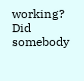working? Did somebody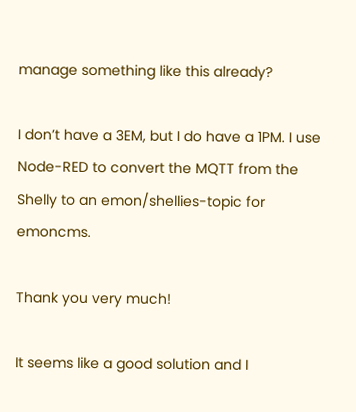manage something like this already?

I don’t have a 3EM, but I do have a 1PM. I use Node-RED to convert the MQTT from the Shelly to an emon/shellies-topic for emoncms.

Thank you very much!

It seems like a good solution and I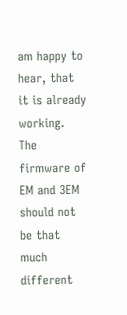am happy to hear, that it is already working.
The firmware of EM and 3EM should not be that much different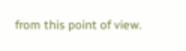from this point of view.